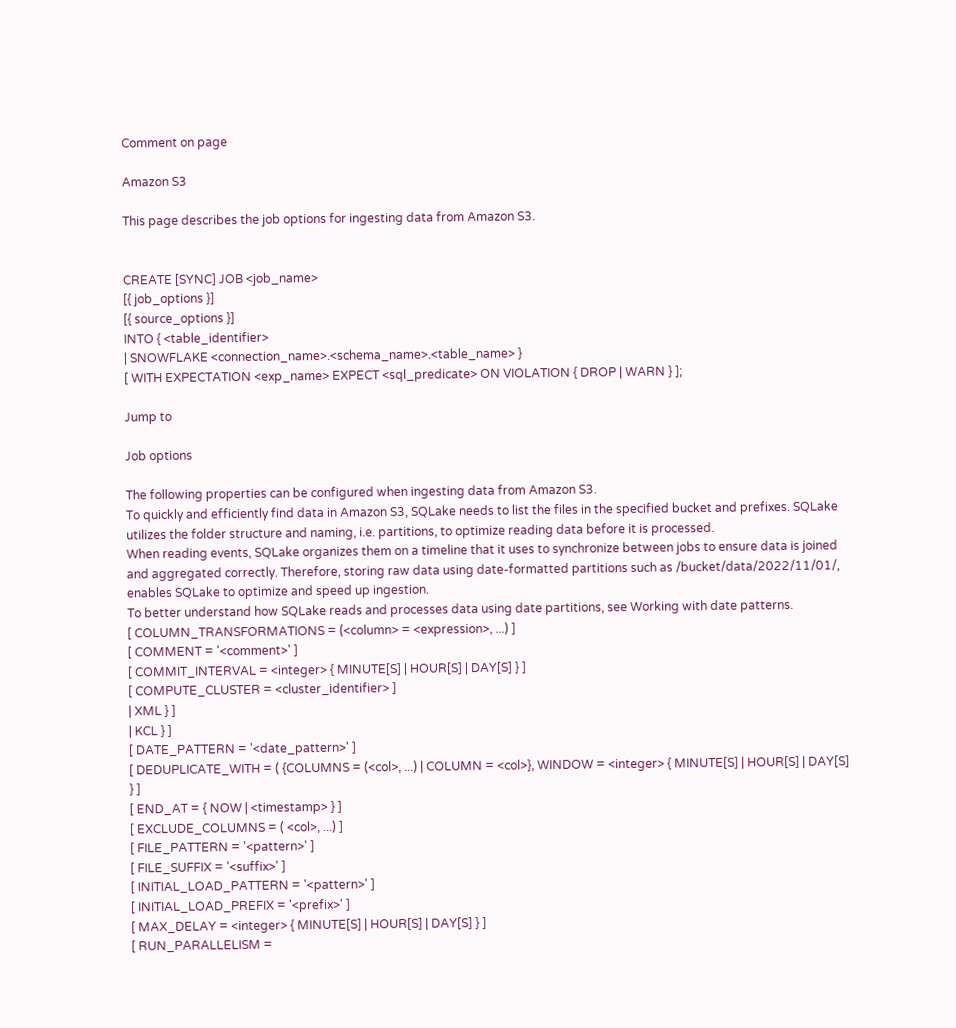Comment on page

Amazon S3

This page describes the job options for ingesting data from Amazon S3.


CREATE [SYNC] JOB <job_name>
[{ job_options }]
[{ source_options }]
INTO { <table_identifier>
| SNOWFLAKE <connection_name>.<schema_name>.<table_name> }
[ WITH EXPECTATION <exp_name> EXPECT <sql_predicate> ON VIOLATION { DROP | WARN } ];

Jump to

Job options

The following properties can be configured when ingesting data from Amazon S3.
To quickly and efficiently find data in Amazon S3, SQLake needs to list the files in the specified bucket and prefixes. SQLake utilizes the folder structure and naming, i.e. partitions, to optimize reading data before it is processed.
When reading events, SQLake organizes them on a timeline that it uses to synchronize between jobs to ensure data is joined and aggregated correctly. Therefore, storing raw data using date-formatted partitions such as /bucket/data/2022/11/01/, enables SQLake to optimize and speed up ingestion.
To better understand how SQLake reads and processes data using date partitions, see Working with date patterns.
[ COLUMN_TRANSFORMATIONS = (<column> = <expression>, ...) ]
[ COMMENT = '<comment>' ]
[ COMMIT_INTERVAL = <integer> { MINUTE[S] | HOUR[S] | DAY[S] } ]
[ COMPUTE_CLUSTER = <cluster_identifier> ]
| XML } ]
| KCL } ]
[ DATE_PATTERN = '<date_pattern>' ]
[ DEDUPLICATE_WITH = ( {COLUMNS = (<col>, ...) | COLUMN = <col>}, WINDOW = <integer> { MINUTE[S] | HOUR[S] | DAY[S] } ]
[ END_AT = { NOW | <timestamp> } ]
[ EXCLUDE_COLUMNS = ( <col>, ...) ]
[ FILE_PATTERN = '<pattern>' ]
[ FILE_SUFFIX = '<suffix>' ]
[ INITIAL_LOAD_PATTERN = '<pattern>' ]
[ INITIAL_LOAD_PREFIX = '<prefix>' ]
[ MAX_DELAY = <integer> { MINUTE[S] | HOUR[S] | DAY[S] } ]
[ RUN_PARALLELISM =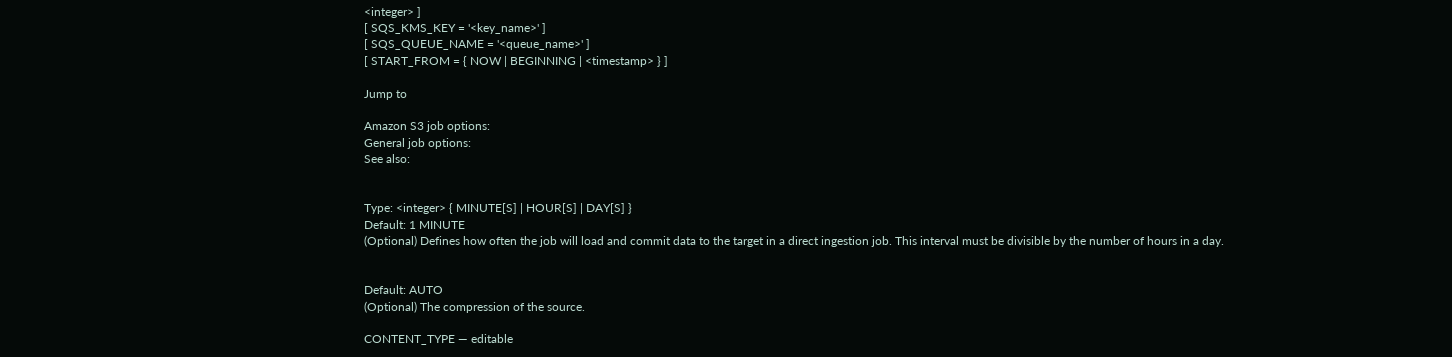<integer> ]
[ SQS_KMS_KEY = '<key_name>' ]
[ SQS_QUEUE_NAME = '<queue_name>' ]
[ START_FROM = { NOW | BEGINNING | <timestamp> } ]

Jump to

Amazon S3 job options:
General job options:
See also:


Type: <integer> { MINUTE[S] | HOUR[S] | DAY[S] }
Default: 1 MINUTE
(Optional) Defines how often the job will load and commit data to the target in a direct ingestion job. This interval must be divisible by the number of hours in a day.


Default: AUTO
(Optional) The compression of the source.

CONTENT_TYPE — editable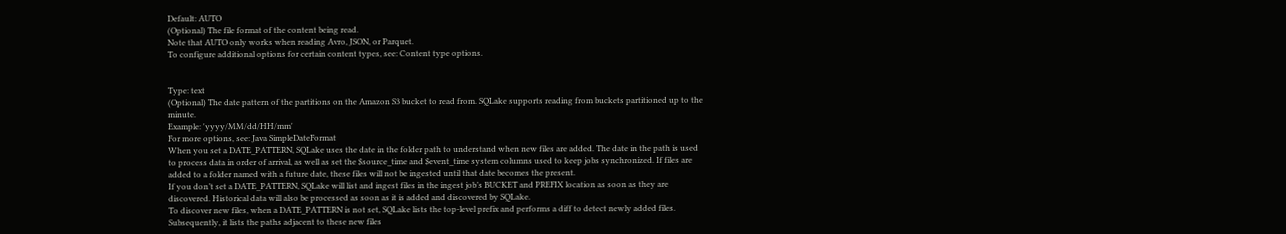Default: AUTO
(Optional) The file format of the content being read.
Note that AUTO only works when reading Avro, JSON, or Parquet.
To configure additional options for certain content types, see: Content type options.


Type: text
(Optional) The date pattern of the partitions on the Amazon S3 bucket to read from. SQLake supports reading from buckets partitioned up to the minute.
Example: 'yyyy/MM/dd/HH/mm'
For more options, see: Java SimpleDateFormat
When you set a DATE_PATTERN, SQLake uses the date in the folder path to understand when new files are added. The date in the path is used to process data in order of arrival, as well as set the $source_time and $event_time system columns used to keep jobs synchronized. If files are added to a folder named with a future date, these files will not be ingested until that date becomes the present.
If you don’t set a DATE_PATTERN, SQLake will list and ingest files in the ingest job’s BUCKET and PREFIX location as soon as they are discovered. Historical data will also be processed as soon as it is added and discovered by SQLake.
To discover new files, when a DATE_PATTERN is not set, SQLake lists the top-level prefix and performs a diff to detect newly added files. Subsequently, it lists the paths adjacent to these new files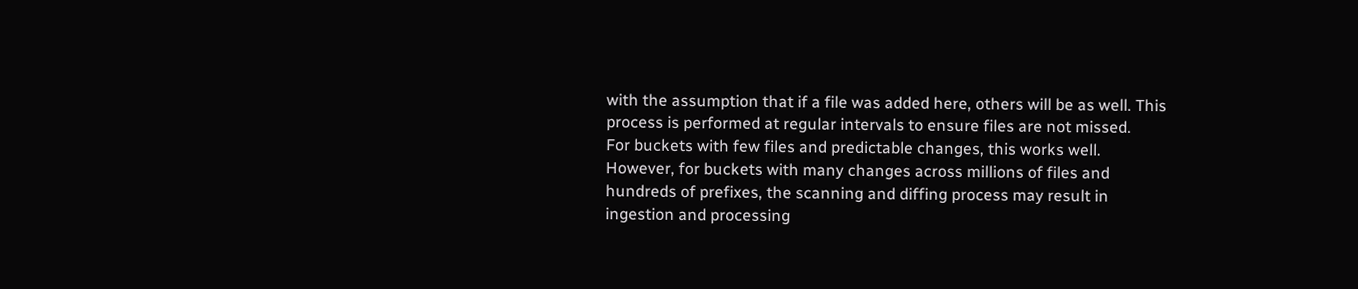with the assumption that if a file was added here, others will be as well. This process is performed at regular intervals to ensure files are not missed.
For buckets with few files and predictable changes, this works well. However, for buckets with many changes across millions of files and hundreds of prefixes, the scanning and diffing process may result in ingestion and processing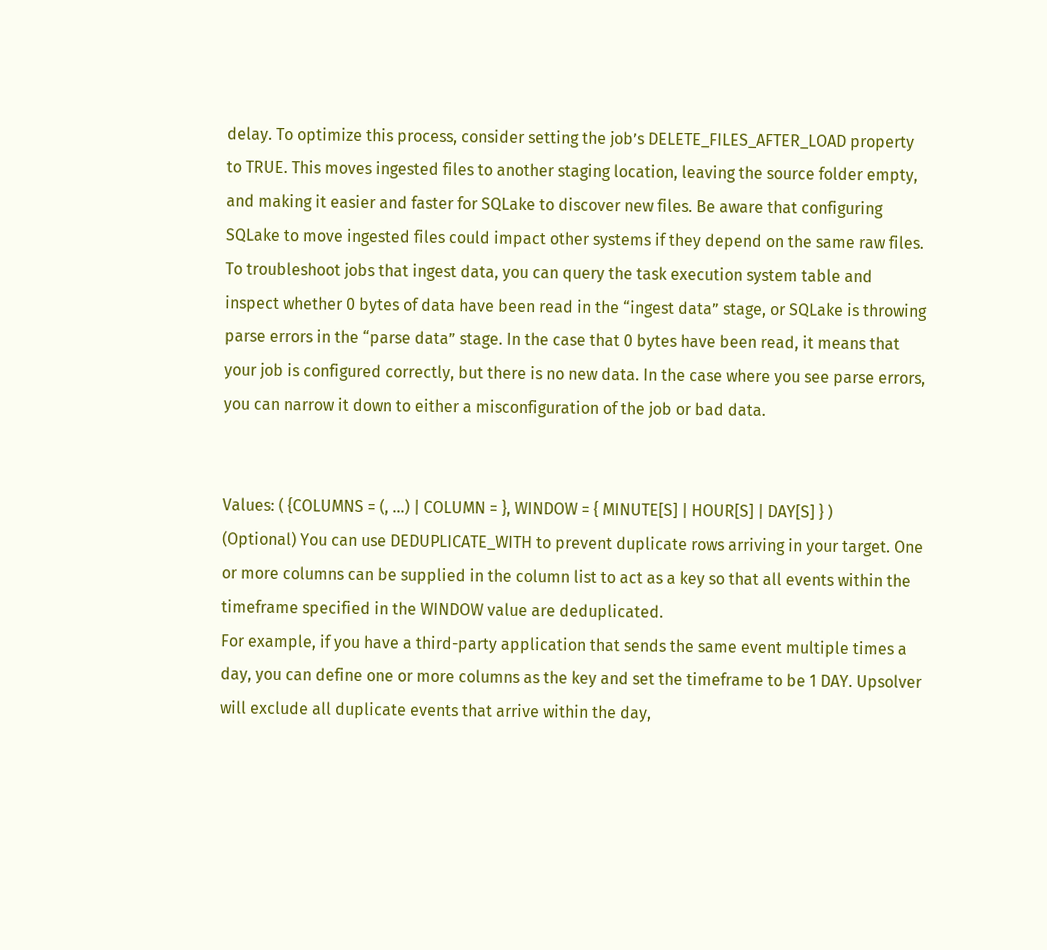delay. To optimize this process, consider setting the job’s DELETE_FILES_AFTER_LOAD property to TRUE. This moves ingested files to another staging location, leaving the source folder empty, and making it easier and faster for SQLake to discover new files. Be aware that configuring SQLake to move ingested files could impact other systems if they depend on the same raw files.
To troubleshoot jobs that ingest data, you can query the task execution system table and inspect whether 0 bytes of data have been read in the “ingest data” stage, or SQLake is throwing parse errors in the “parse data” stage. In the case that 0 bytes have been read, it means that your job is configured correctly, but there is no new data. In the case where you see parse errors, you can narrow it down to either a misconfiguration of the job or bad data.


Values: ( {COLUMNS = (, ...) | COLUMN = }, WINDOW = { MINUTE[S] | HOUR[S] | DAY[S] } )
(Optional) You can use DEDUPLICATE_WITH to prevent duplicate rows arriving in your target. One or more columns can be supplied in the column list to act as a key so that all events within the timeframe specified in the WINDOW value are deduplicated.
For example, if you have a third-party application that sends the same event multiple times a day, you can define one or more columns as the key and set the timeframe to be 1 DAY. Upsolver will exclude all duplicate events that arrive within the day,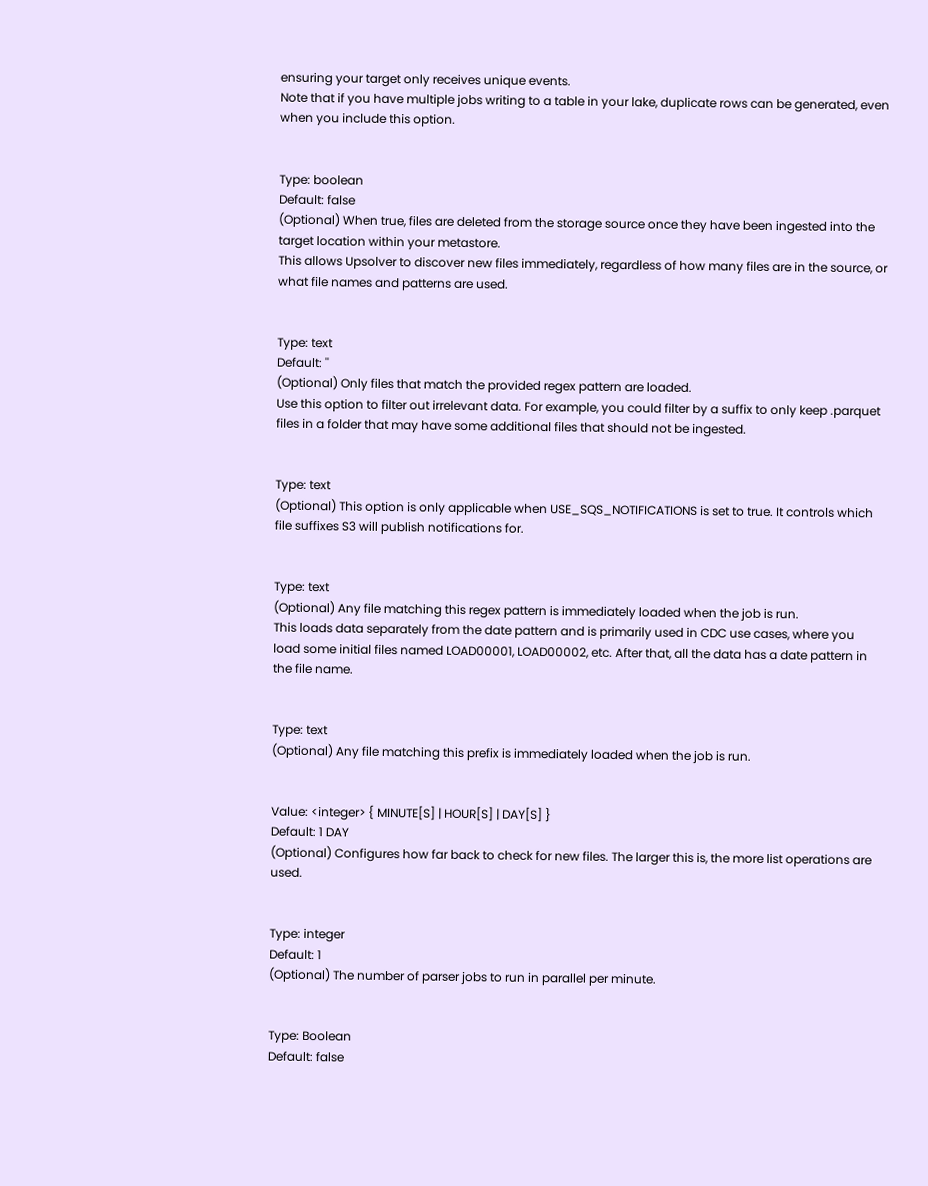ensuring your target only receives unique events.
Note that if you have multiple jobs writing to a table in your lake, duplicate rows can be generated, even when you include this option.


Type: boolean
Default: false
(Optional) When true, files are deleted from the storage source once they have been ingested into the target location within your metastore.
This allows Upsolver to discover new files immediately, regardless of how many files are in the source, or what file names and patterns are used.


Type: text
Default: ''
(Optional) Only files that match the provided regex pattern are loaded.
Use this option to filter out irrelevant data. For example, you could filter by a suffix to only keep .parquet files in a folder that may have some additional files that should not be ingested.


Type: text
(Optional) This option is only applicable when USE_SQS_NOTIFICATIONS is set to true. It controls which file suffixes S3 will publish notifications for.


Type: text
(Optional) Any file matching this regex pattern is immediately loaded when the job is run.
This loads data separately from the date pattern and is primarily used in CDC use cases, where you load some initial files named LOAD00001, LOAD00002, etc. After that, all the data has a date pattern in the file name.


Type: text
(Optional) Any file matching this prefix is immediately loaded when the job is run.


Value: <integer> { MINUTE[S] | HOUR[S] | DAY[S] }
Default: 1 DAY
(Optional) Configures how far back to check for new files. The larger this is, the more list operations are used.


Type: integer
Default: 1
(Optional) The number of parser jobs to run in parallel per minute.


Type: Boolean
Default: false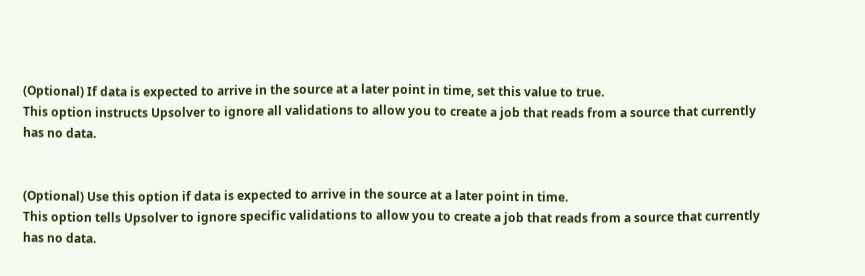(Optional) If data is expected to arrive in the source at a later point in time, set this value to true.
This option instructs Upsolver to ignore all validations to allow you to create a job that reads from a source that currently has no data.


(Optional) Use this option if data is expected to arrive in the source at a later point in time.
This option tells Upsolver to ignore specific validations to allow you to create a job that reads from a source that currently has no data.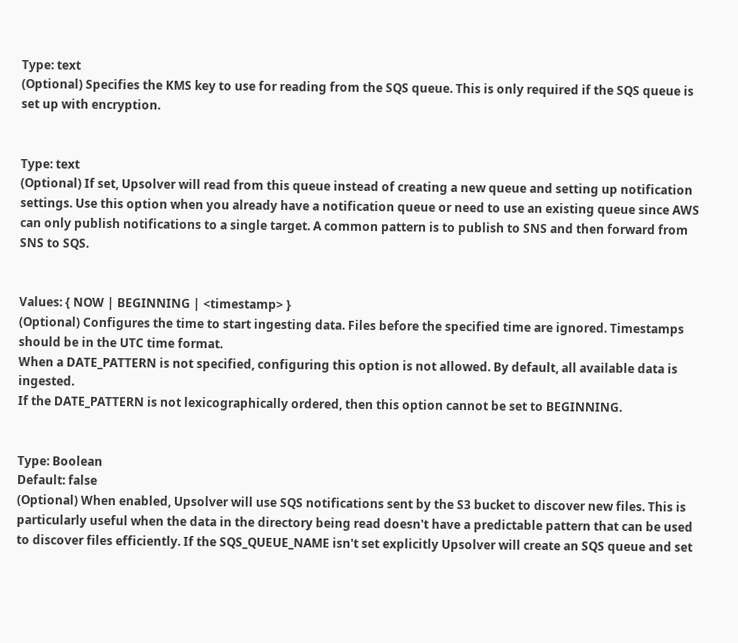Type: text
(Optional) Specifies the KMS key to use for reading from the SQS queue. This is only required if the SQS queue is set up with encryption.


Type: text
(Optional) If set, Upsolver will read from this queue instead of creating a new queue and setting up notification settings. Use this option when you already have a notification queue or need to use an existing queue since AWS can only publish notifications to a single target. A common pattern is to publish to SNS and then forward from SNS to SQS.


Values: { NOW | BEGINNING | <timestamp> }
(Optional) Configures the time to start ingesting data. Files before the specified time are ignored. Timestamps should be in the UTC time format.
When a DATE_PATTERN is not specified, configuring this option is not allowed. By default, all available data is ingested.
If the DATE_PATTERN is not lexicographically ordered, then this option cannot be set to BEGINNING.


Type: Boolean
Default: false
(Optional) When enabled, Upsolver will use SQS notifications sent by the S3 bucket to discover new files. This is particularly useful when the data in the directory being read doesn't have a predictable pattern that can be used to discover files efficiently. If the SQS_QUEUE_NAME isn't set explicitly Upsolver will create an SQS queue and set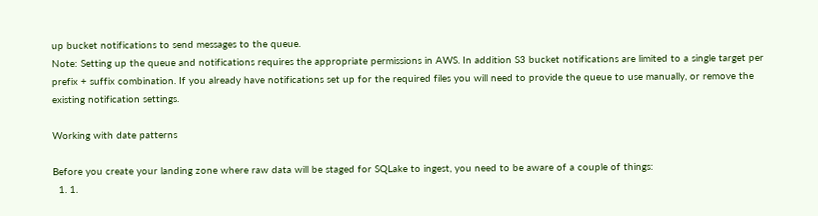up bucket notifications to send messages to the queue.
Note: Setting up the queue and notifications requires the appropriate permissions in AWS. In addition S3 bucket notifications are limited to a single target per prefix + suffix combination. If you already have notifications set up for the required files you will need to provide the queue to use manually, or remove the existing notification settings.

Working with date patterns

Before you create your landing zone where raw data will be staged for SQLake to ingest, you need to be aware of a couple of things:
  1. 1.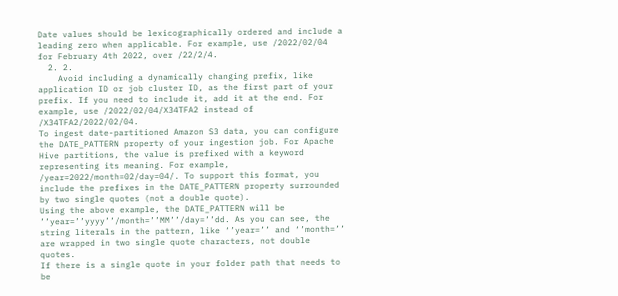Date values should be lexicographically ordered and include a leading zero when applicable. For example, use /2022/02/04 for February 4th 2022, over /22/2/4.
  2. 2.
    Avoid including a dynamically changing prefix, like application ID or job cluster ID, as the first part of your prefix. If you need to include it, add it at the end. For example, use /2022/02/04/X34TFA2 instead of /X34TFA2/2022/02/04.
To ingest date-partitioned Amazon S3 data, you can configure the DATE_PATTERN property of your ingestion job. For Apache Hive partitions, the value is prefixed with a keyword representing its meaning. For example, /year=2022/month=02/day=04/. To support this format, you include the prefixes in the DATE_PATTERN property surrounded by two single quotes (not a double quote).
Using the above example, the DATE_PATTERN will be ’’year=’’yyyy’’/month=’’MM’’/day=’’dd. As you can see, the string literals in the pattern, like ‘’year=’’ and ‘’month=’’ are wrapped in two single quote characters, not double quotes.
If there is a single quote in your folder path that needs to be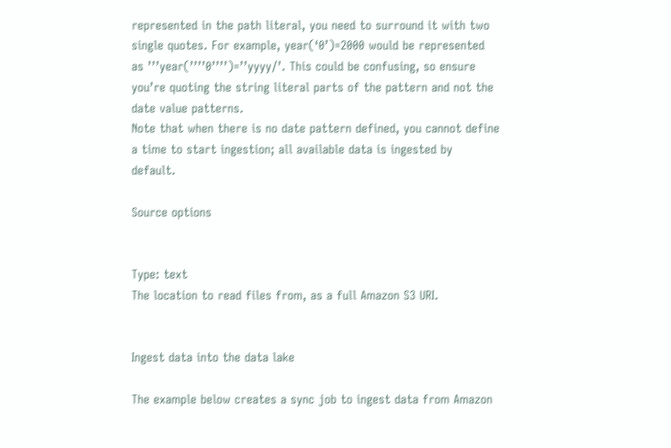represented in the path literal, you need to surround it with two single quotes. For example, year(‘0’)=2000 would be represented as ’’’year(’’’’0’’’’)=’’yyyy/’. This could be confusing, so ensure you’re quoting the string literal parts of the pattern and not the date value patterns.
Note that when there is no date pattern defined, you cannot define a time to start ingestion; all available data is ingested by default.

Source options


Type: text
The location to read files from, as a full Amazon S3 URI.


Ingest data into the data lake

The example below creates a sync job to ingest data from Amazon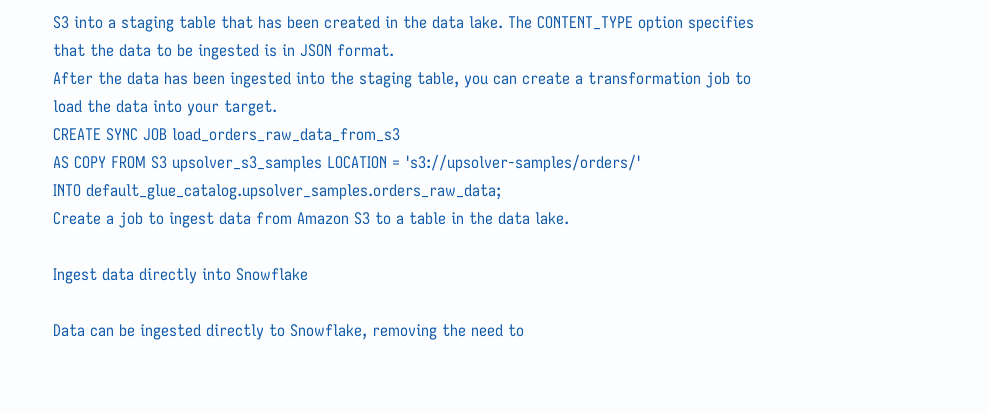S3 into a staging table that has been created in the data lake. The CONTENT_TYPE option specifies that the data to be ingested is in JSON format.
After the data has been ingested into the staging table, you can create a transformation job to load the data into your target.
CREATE SYNC JOB load_orders_raw_data_from_s3
AS COPY FROM S3 upsolver_s3_samples LOCATION = 's3://upsolver-samples/orders/'
INTO default_glue_catalog.upsolver_samples.orders_raw_data;
Create a job to ingest data from Amazon S3 to a table in the data lake.

Ingest data directly into Snowflake

Data can be ingested directly to Snowflake, removing the need to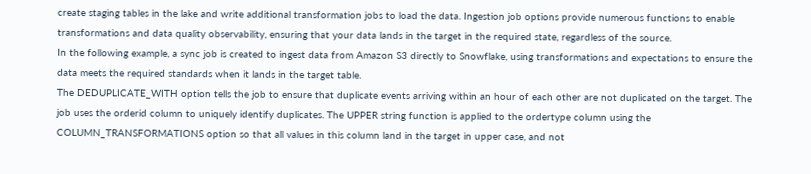create staging tables in the lake and write additional transformation jobs to load the data. Ingestion job options provide numerous functions to enable transformations and data quality observability, ensuring that your data lands in the target in the required state, regardless of the source.
In the following example, a sync job is created to ingest data from Amazon S3 directly to Snowflake, using transformations and expectations to ensure the data meets the required standards when it lands in the target table.
The DEDUPLICATE_WITH option tells the job to ensure that duplicate events arriving within an hour of each other are not duplicated on the target. The job uses the orderid column to uniquely identify duplicates. The UPPER string function is applied to the ordertype column using the COLUMN_TRANSFORMATIONS option so that all values in this column land in the target in upper case, and not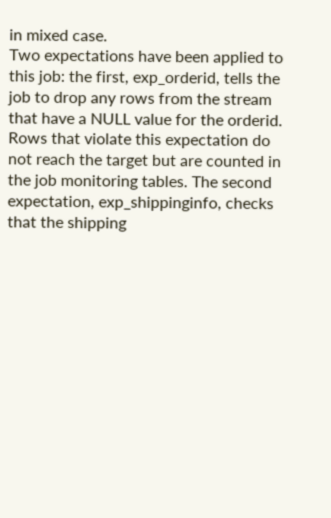in mixed case.
Two expectations have been applied to this job: the first, exp_orderid, tells the job to drop any rows from the stream that have a NULL value for the orderid. Rows that violate this expectation do not reach the target but are counted in the job monitoring tables. The second expectation, exp_shippinginfo, checks that the shipping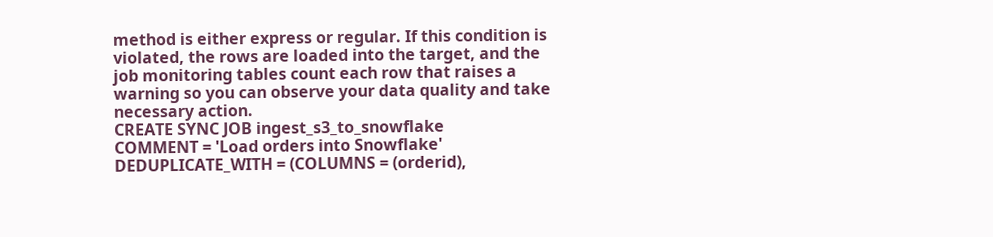method is either express or regular. If this condition is violated, the rows are loaded into the target, and the job monitoring tables count each row that raises a warning so you can observe your data quality and take necessary action.
CREATE SYNC JOB ingest_s3_to_snowflake
COMMENT = 'Load orders into Snowflake'
DEDUPLICATE_WITH = (COLUMNS = (orderid),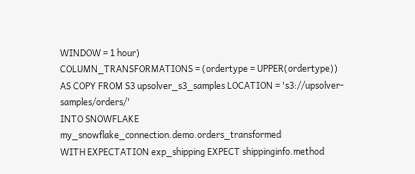WINDOW = 1 hour)
COLUMN_TRANSFORMATIONS = (ordertype = UPPER(ordertype))
AS COPY FROM S3 upsolver_s3_samples LOCATION = 's3://upsolver-samples/orders/'
INTO SNOWFLAKE my_snowflake_connection.demo.orders_transformed
WITH EXPECTATION exp_shipping EXPECT shippinginfo.method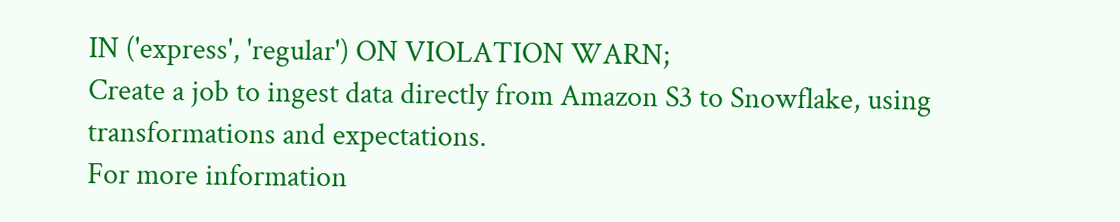IN ('express', 'regular') ON VIOLATION WARN;
Create a job to ingest data directly from Amazon S3 to Snowflake, using transformations and expectations.
For more information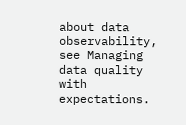about data observability, see Managing data quality with expectations.